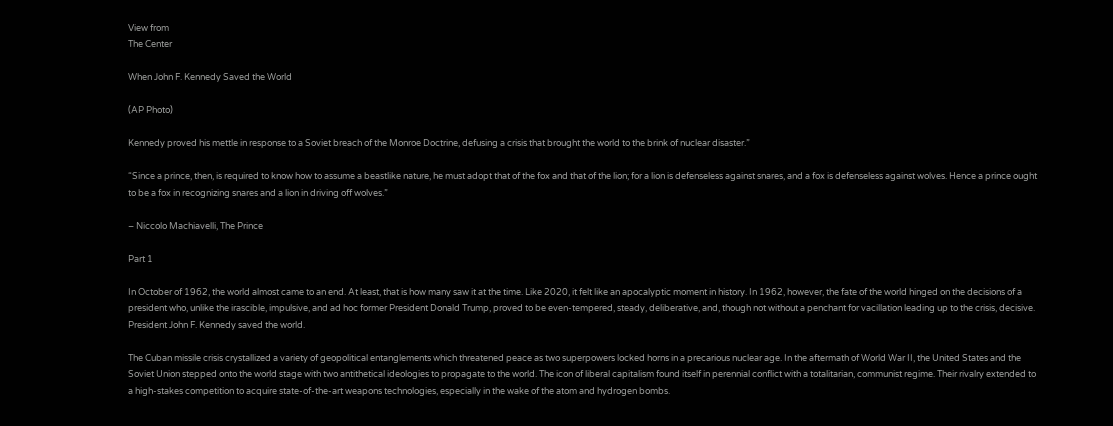View from
The Center

When John F. Kennedy Saved the World

(AP Photo)

Kennedy proved his mettle in response to a Soviet breach of the Monroe Doctrine, defusing a crisis that brought the world to the brink of nuclear disaster.”

“Since a prince, then, is required to know how to assume a beastlike nature, he must adopt that of the fox and that of the lion; for a lion is defenseless against snares, and a fox is defenseless against wolves. Hence a prince ought to be a fox in recognizing snares and a lion in driving off wolves.”

– Niccolo Machiavelli, The Prince

Part 1

In October of 1962, the world almost came to an end. At least, that is how many saw it at the time. Like 2020, it felt like an apocalyptic moment in history. In 1962, however, the fate of the world hinged on the decisions of a president who, unlike the irascible, impulsive, and ad hoc former President Donald Trump, proved to be even-tempered, steady, deliberative, and, though not without a penchant for vacillation leading up to the crisis, decisive. President John F. Kennedy saved the world.

The Cuban missile crisis crystallized a variety of geopolitical entanglements which threatened peace as two superpowers locked horns in a precarious nuclear age. In the aftermath of World War II, the United States and the Soviet Union stepped onto the world stage with two antithetical ideologies to propagate to the world. The icon of liberal capitalism found itself in perennial conflict with a totalitarian, communist regime. Their rivalry extended to a high-stakes competition to acquire state-of-the-art weapons technologies, especially in the wake of the atom and hydrogen bombs.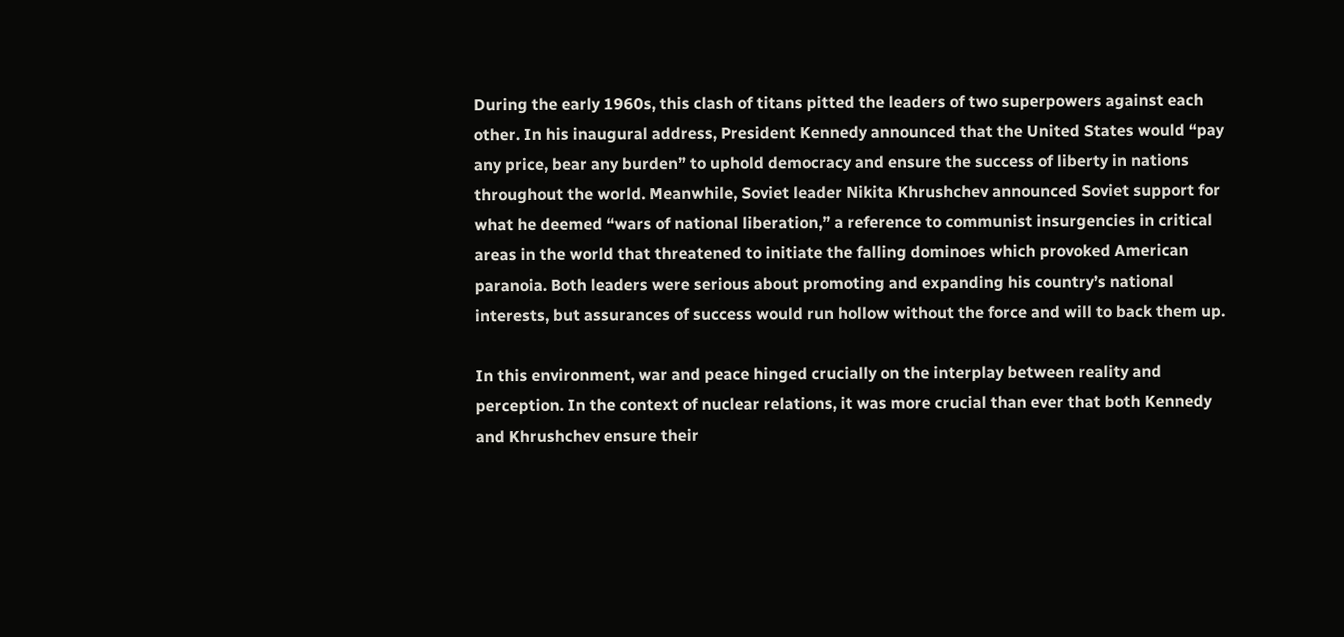During the early 1960s, this clash of titans pitted the leaders of two superpowers against each other. In his inaugural address, President Kennedy announced that the United States would “pay any price, bear any burden” to uphold democracy and ensure the success of liberty in nations throughout the world. Meanwhile, Soviet leader Nikita Khrushchev announced Soviet support for what he deemed “wars of national liberation,” a reference to communist insurgencies in critical areas in the world that threatened to initiate the falling dominoes which provoked American paranoia. Both leaders were serious about promoting and expanding his country’s national interests, but assurances of success would run hollow without the force and will to back them up.

In this environment, war and peace hinged crucially on the interplay between reality and perception. In the context of nuclear relations, it was more crucial than ever that both Kennedy and Khrushchev ensure their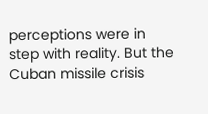perceptions were in step with reality. But the Cuban missile crisis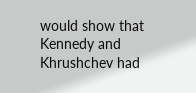would show that Kennedy and Khrushchev had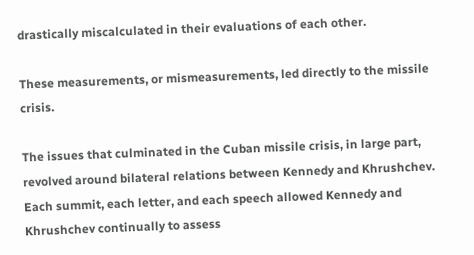drastically miscalculated in their evaluations of each other.

These measurements, or mismeasurements, led directly to the missile crisis.

The issues that culminated in the Cuban missile crisis, in large part, revolved around bilateral relations between Kennedy and Khrushchev. Each summit, each letter, and each speech allowed Kennedy and Khrushchev continually to assess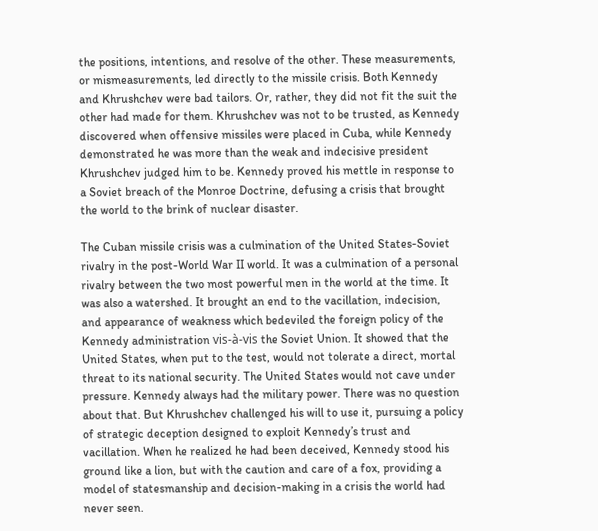the positions, intentions, and resolve of the other. These measurements, or mismeasurements, led directly to the missile crisis. Both Kennedy and Khrushchev were bad tailors. Or, rather, they did not fit the suit the other had made for them. Khrushchev was not to be trusted, as Kennedy discovered when offensive missiles were placed in Cuba, while Kennedy demonstrated he was more than the weak and indecisive president Khrushchev judged him to be. Kennedy proved his mettle in response to a Soviet breach of the Monroe Doctrine, defusing a crisis that brought the world to the brink of nuclear disaster.

The Cuban missile crisis was a culmination of the United States-Soviet rivalry in the post-World War II world. It was a culmination of a personal rivalry between the two most powerful men in the world at the time. It was also a watershed. It brought an end to the vacillation, indecision, and appearance of weakness which bedeviled the foreign policy of the Kennedy administration vis-à-vis the Soviet Union. It showed that the United States, when put to the test, would not tolerate a direct, mortal threat to its national security. The United States would not cave under pressure. Kennedy always had the military power. There was no question about that. But Khrushchev challenged his will to use it, pursuing a policy of strategic deception designed to exploit Kennedy’s trust and vacillation. When he realized he had been deceived, Kennedy stood his ground like a lion, but with the caution and care of a fox, providing a model of statesmanship and decision-making in a crisis the world had never seen.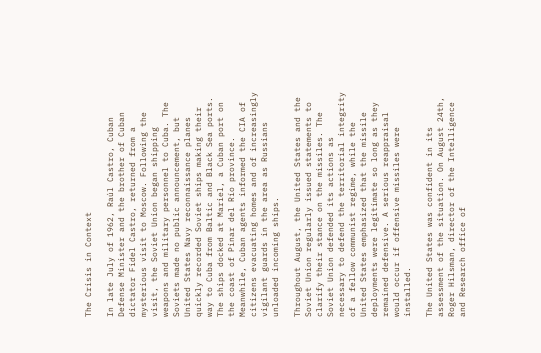The Crisis in Context

In late July of 1962, Raúl Castro, Cuban Defense Minister and the brother of Cuban dictator Fidel Castro, returned from a mysterious visit to Moscow. Following the visit, the Soviet Union began shipping weapons and military personnel to Cuba. The Soviets made no public announcement, but United States Navy reconnaissance planes quickly recorded Soviet ships making their way to Cuba from Baltic and Black Sea ports. The ships docked at Mariel, a Cuban port on the coast of Pinar del Río province. Meanwhile, Cuban agents informed the CIA of citizens evacuating homes and of increasingly vigilant guards in the area as Russians unloaded incoming ships.

Throughout August, the United States and the Soviet Union regularly issued statements to clarify their stance on the missiles. The Soviet Union defended its actions as necessary to defend the territorial integrity of a fellow communist regime, while the United States emphasized that the missile deployments were legitimate so long as they remained defensive. A serious reappraisal would occur if offensive missiles were installed.

The United States was confident in its assessment of the situation. On August 24th, Roger Hilsman, director of the Intelligence and Research office of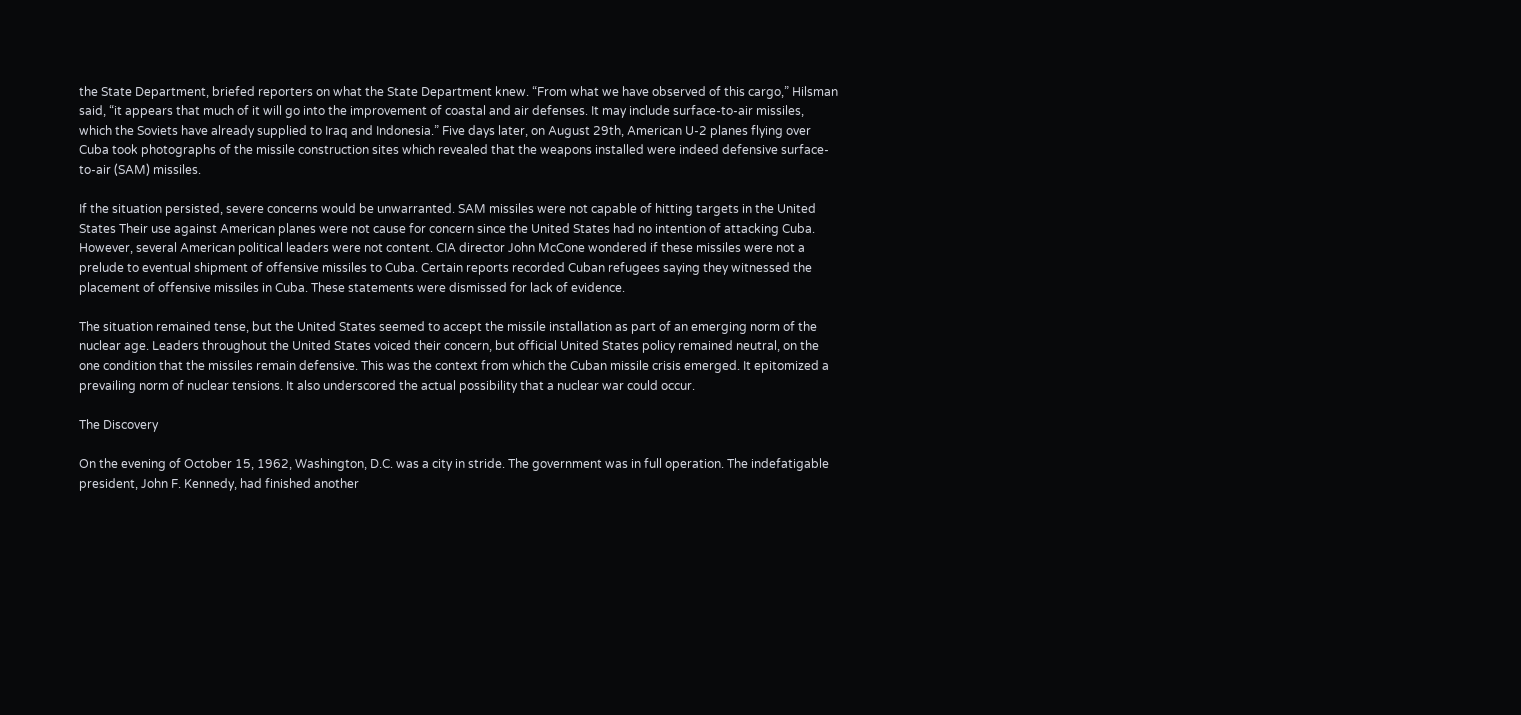the State Department, briefed reporters on what the State Department knew. “From what we have observed of this cargo,” Hilsman said, “it appears that much of it will go into the improvement of coastal and air defenses. It may include surface-to-air missiles, which the Soviets have already supplied to Iraq and Indonesia.” Five days later, on August 29th, American U-2 planes flying over Cuba took photographs of the missile construction sites which revealed that the weapons installed were indeed defensive surface-to-air (SAM) missiles.

If the situation persisted, severe concerns would be unwarranted. SAM missiles were not capable of hitting targets in the United States Their use against American planes were not cause for concern since the United States had no intention of attacking Cuba. However, several American political leaders were not content. CIA director John McCone wondered if these missiles were not a prelude to eventual shipment of offensive missiles to Cuba. Certain reports recorded Cuban refugees saying they witnessed the placement of offensive missiles in Cuba. These statements were dismissed for lack of evidence.

The situation remained tense, but the United States seemed to accept the missile installation as part of an emerging norm of the nuclear age. Leaders throughout the United States voiced their concern, but official United States policy remained neutral, on the one condition that the missiles remain defensive. This was the context from which the Cuban missile crisis emerged. It epitomized a prevailing norm of nuclear tensions. It also underscored the actual possibility that a nuclear war could occur.

The Discovery

On the evening of October 15, 1962, Washington, D.C. was a city in stride. The government was in full operation. The indefatigable president, John F. Kennedy, had finished another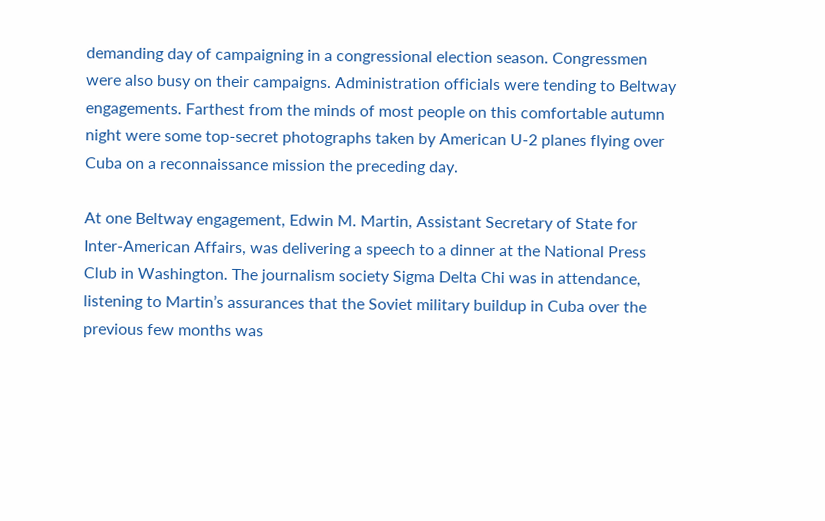demanding day of campaigning in a congressional election season. Congressmen were also busy on their campaigns. Administration officials were tending to Beltway engagements. Farthest from the minds of most people on this comfortable autumn night were some top-secret photographs taken by American U-2 planes flying over Cuba on a reconnaissance mission the preceding day.

At one Beltway engagement, Edwin M. Martin, Assistant Secretary of State for Inter-American Affairs, was delivering a speech to a dinner at the National Press Club in Washington. The journalism society Sigma Delta Chi was in attendance, listening to Martin’s assurances that the Soviet military buildup in Cuba over the previous few months was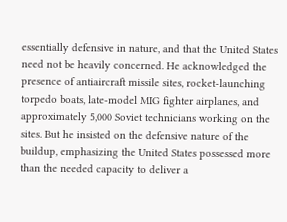essentially defensive in nature, and that the United States need not be heavily concerned. He acknowledged the presence of antiaircraft missile sites, rocket-launching torpedo boats, late-model MIG fighter airplanes, and approximately 5,000 Soviet technicians working on the sites. But he insisted on the defensive nature of the buildup, emphasizing the United States possessed more than the needed capacity to deliver a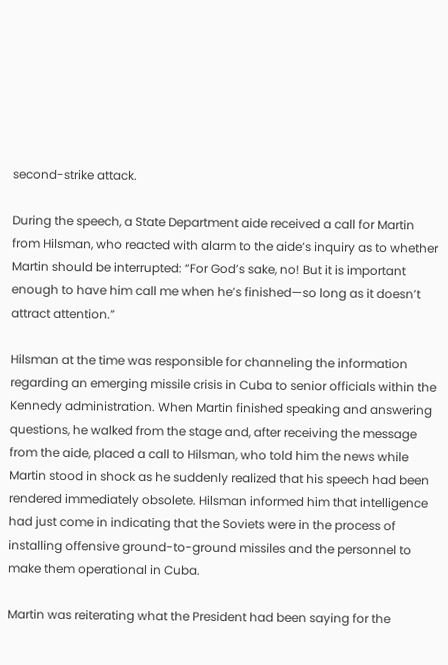second-strike attack.

During the speech, a State Department aide received a call for Martin from Hilsman, who reacted with alarm to the aide’s inquiry as to whether Martin should be interrupted: “For God’s sake, no! But it is important enough to have him call me when he’s finished—so long as it doesn’t attract attention.”

Hilsman at the time was responsible for channeling the information regarding an emerging missile crisis in Cuba to senior officials within the Kennedy administration. When Martin finished speaking and answering questions, he walked from the stage and, after receiving the message from the aide, placed a call to Hilsman, who told him the news while Martin stood in shock as he suddenly realized that his speech had been rendered immediately obsolete. Hilsman informed him that intelligence had just come in indicating that the Soviets were in the process of installing offensive ground-to-ground missiles and the personnel to make them operational in Cuba.

Martin was reiterating what the President had been saying for the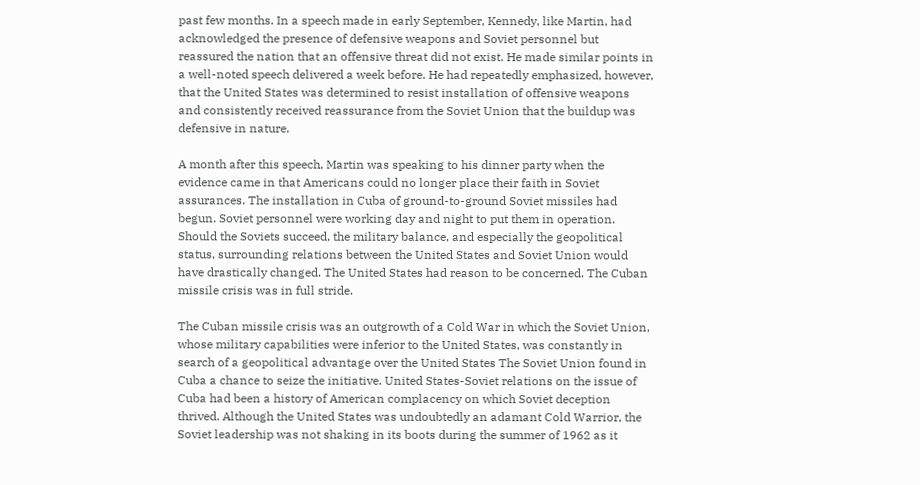past few months. In a speech made in early September, Kennedy, like Martin, had acknowledged the presence of defensive weapons and Soviet personnel but reassured the nation that an offensive threat did not exist. He made similar points in a well-noted speech delivered a week before. He had repeatedly emphasized, however, that the United States was determined to resist installation of offensive weapons and consistently received reassurance from the Soviet Union that the buildup was defensive in nature.

A month after this speech, Martin was speaking to his dinner party when the evidence came in that Americans could no longer place their faith in Soviet assurances. The installation in Cuba of ground-to-ground Soviet missiles had begun. Soviet personnel were working day and night to put them in operation. Should the Soviets succeed, the military balance, and especially the geopolitical status, surrounding relations between the United States and Soviet Union would have drastically changed. The United States had reason to be concerned. The Cuban missile crisis was in full stride.

The Cuban missile crisis was an outgrowth of a Cold War in which the Soviet Union, whose military capabilities were inferior to the United States, was constantly in search of a geopolitical advantage over the United States The Soviet Union found in Cuba a chance to seize the initiative. United States-Soviet relations on the issue of Cuba had been a history of American complacency on which Soviet deception thrived. Although the United States was undoubtedly an adamant Cold Warrior, the Soviet leadership was not shaking in its boots during the summer of 1962 as it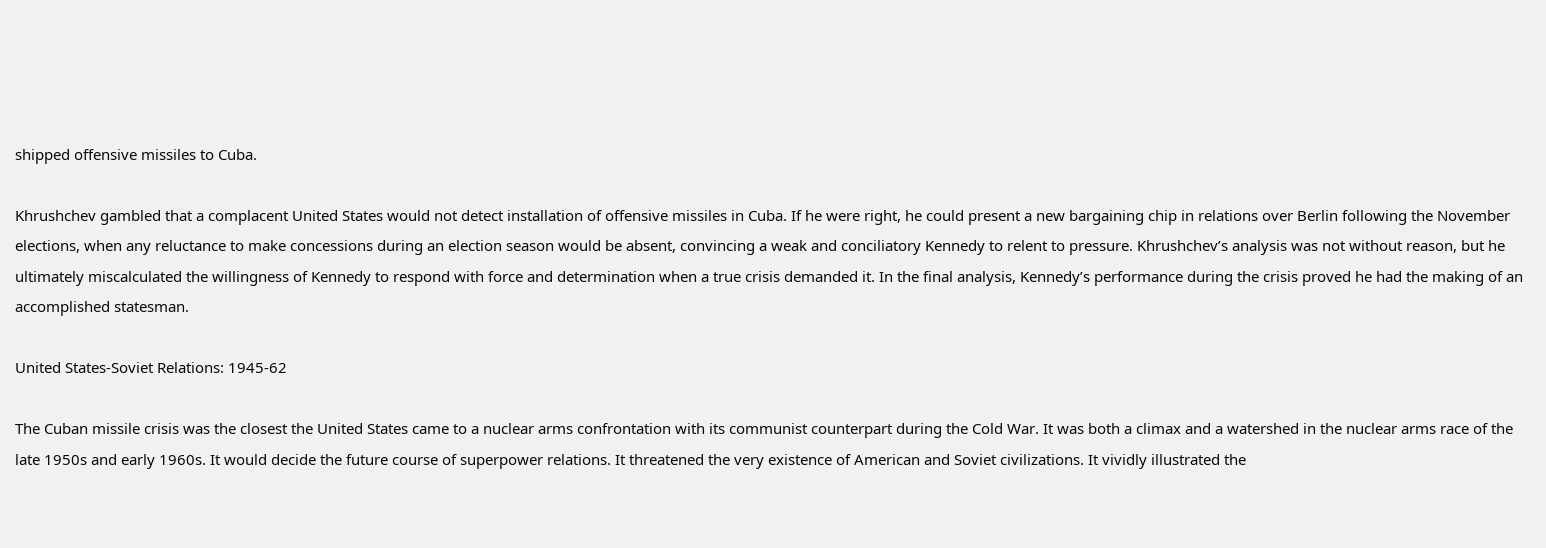shipped offensive missiles to Cuba.

Khrushchev gambled that a complacent United States would not detect installation of offensive missiles in Cuba. If he were right, he could present a new bargaining chip in relations over Berlin following the November elections, when any reluctance to make concessions during an election season would be absent, convincing a weak and conciliatory Kennedy to relent to pressure. Khrushchev’s analysis was not without reason, but he ultimately miscalculated the willingness of Kennedy to respond with force and determination when a true crisis demanded it. In the final analysis, Kennedy’s performance during the crisis proved he had the making of an accomplished statesman.

United States-Soviet Relations: 1945-62

The Cuban missile crisis was the closest the United States came to a nuclear arms confrontation with its communist counterpart during the Cold War. It was both a climax and a watershed in the nuclear arms race of the late 1950s and early 1960s. It would decide the future course of superpower relations. It threatened the very existence of American and Soviet civilizations. It vividly illustrated the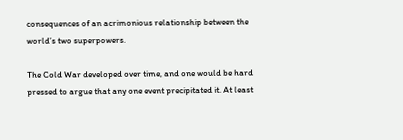consequences of an acrimonious relationship between the world’s two superpowers.

The Cold War developed over time, and one would be hard pressed to argue that any one event precipitated it. At least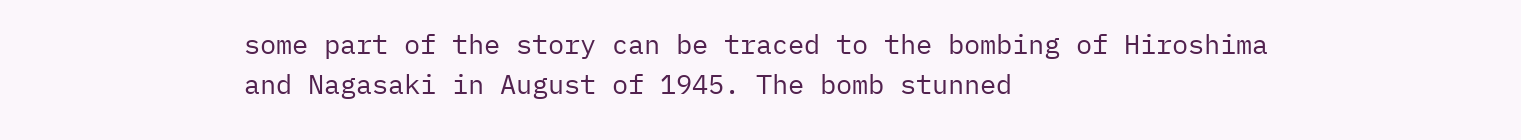some part of the story can be traced to the bombing of Hiroshima and Nagasaki in August of 1945. The bomb stunned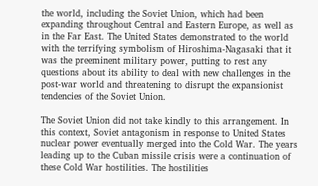the world, including the Soviet Union, which had been expanding throughout Central and Eastern Europe, as well as in the Far East. The United States demonstrated to the world with the terrifying symbolism of Hiroshima-Nagasaki that it was the preeminent military power, putting to rest any questions about its ability to deal with new challenges in the post-war world and threatening to disrupt the expansionist tendencies of the Soviet Union.

The Soviet Union did not take kindly to this arrangement. In this context, Soviet antagonism in response to United States nuclear power eventually merged into the Cold War. The years leading up to the Cuban missile crisis were a continuation of these Cold War hostilities. The hostilities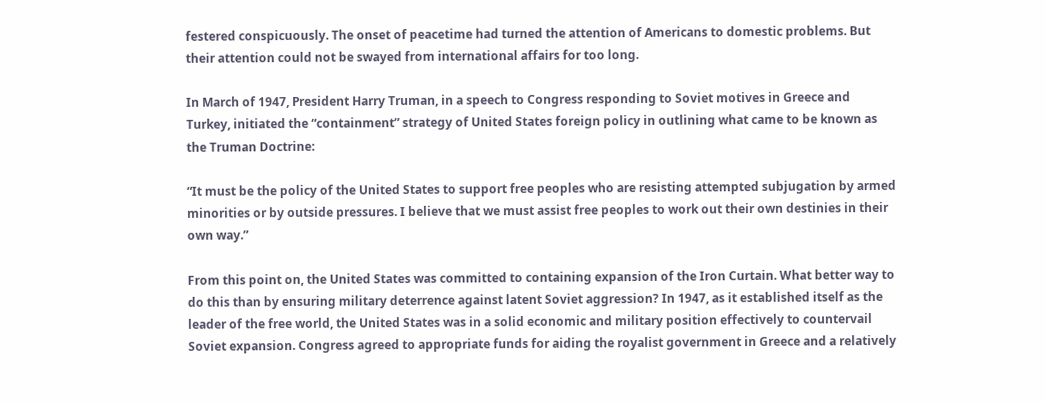festered conspicuously. The onset of peacetime had turned the attention of Americans to domestic problems. But their attention could not be swayed from international affairs for too long.

In March of 1947, President Harry Truman, in a speech to Congress responding to Soviet motives in Greece and Turkey, initiated the “containment” strategy of United States foreign policy in outlining what came to be known as the Truman Doctrine:

“It must be the policy of the United States to support free peoples who are resisting attempted subjugation by armed minorities or by outside pressures. I believe that we must assist free peoples to work out their own destinies in their own way.”

From this point on, the United States was committed to containing expansion of the Iron Curtain. What better way to do this than by ensuring military deterrence against latent Soviet aggression? In 1947, as it established itself as the leader of the free world, the United States was in a solid economic and military position effectively to countervail Soviet expansion. Congress agreed to appropriate funds for aiding the royalist government in Greece and a relatively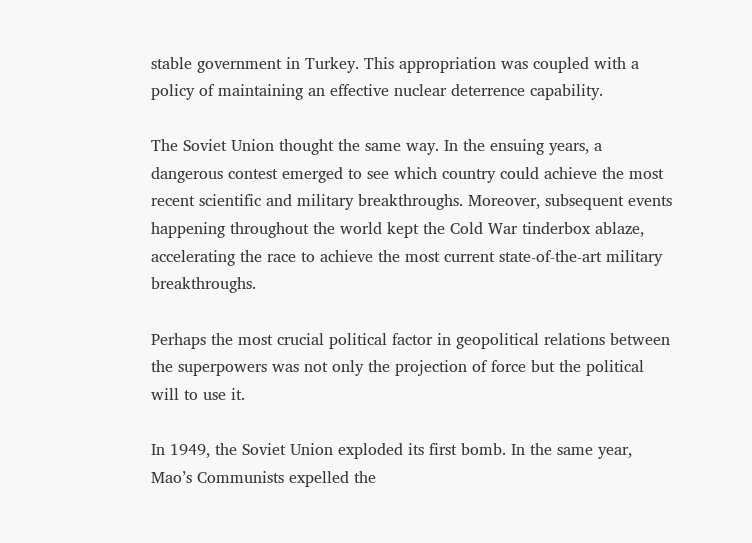stable government in Turkey. This appropriation was coupled with a policy of maintaining an effective nuclear deterrence capability.

The Soviet Union thought the same way. In the ensuing years, a dangerous contest emerged to see which country could achieve the most recent scientific and military breakthroughs. Moreover, subsequent events happening throughout the world kept the Cold War tinderbox ablaze, accelerating the race to achieve the most current state-of-the-art military breakthroughs.

Perhaps the most crucial political factor in geopolitical relations between the superpowers was not only the projection of force but the political will to use it.

In 1949, the Soviet Union exploded its first bomb. In the same year, Mao’s Communists expelled the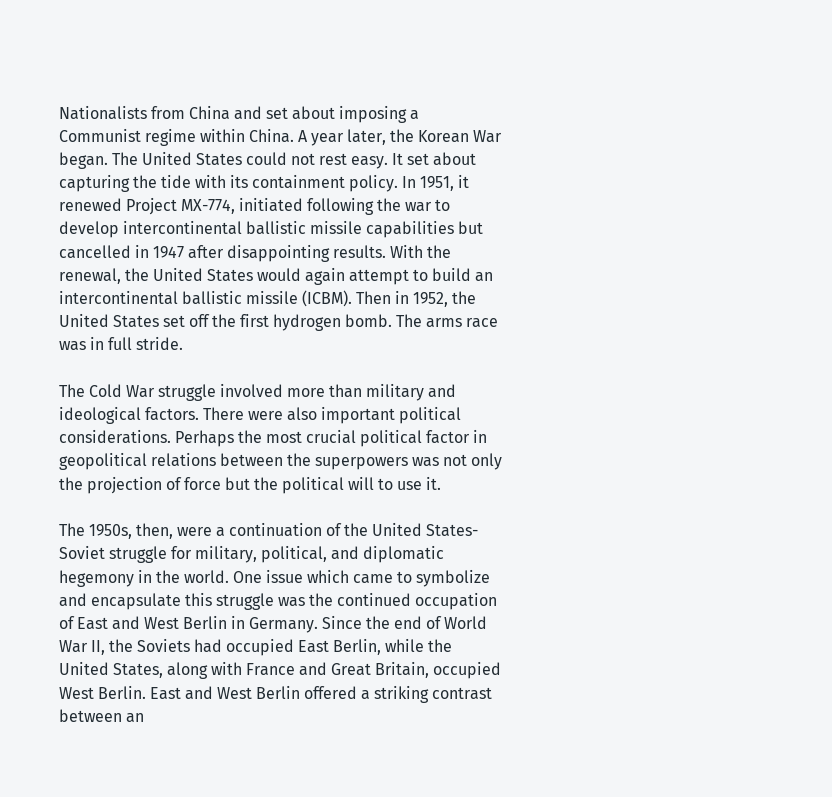Nationalists from China and set about imposing a Communist regime within China. A year later, the Korean War began. The United States could not rest easy. It set about capturing the tide with its containment policy. In 1951, it renewed Project MX-774, initiated following the war to develop intercontinental ballistic missile capabilities but cancelled in 1947 after disappointing results. With the renewal, the United States would again attempt to build an intercontinental ballistic missile (ICBM). Then in 1952, the United States set off the first hydrogen bomb. The arms race was in full stride.

The Cold War struggle involved more than military and ideological factors. There were also important political considerations. Perhaps the most crucial political factor in geopolitical relations between the superpowers was not only the projection of force but the political will to use it.

The 1950s, then, were a continuation of the United States-Soviet struggle for military, political, and diplomatic hegemony in the world. One issue which came to symbolize and encapsulate this struggle was the continued occupation of East and West Berlin in Germany. Since the end of World War II, the Soviets had occupied East Berlin, while the United States, along with France and Great Britain, occupied West Berlin. East and West Berlin offered a striking contrast between an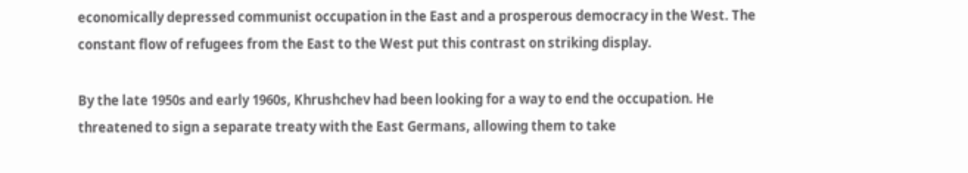economically depressed communist occupation in the East and a prosperous democracy in the West. The constant flow of refugees from the East to the West put this contrast on striking display.

By the late 1950s and early 1960s, Khrushchev had been looking for a way to end the occupation. He threatened to sign a separate treaty with the East Germans, allowing them to take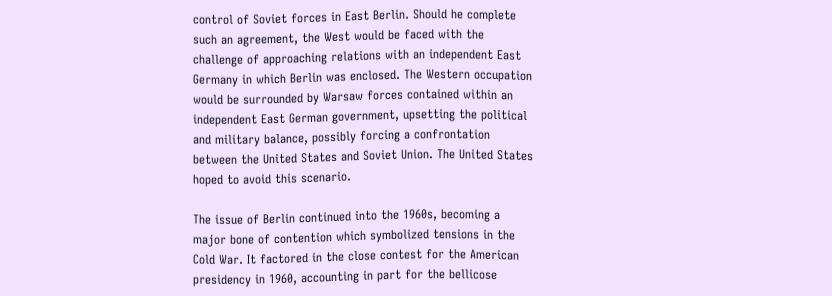control of Soviet forces in East Berlin. Should he complete such an agreement, the West would be faced with the challenge of approaching relations with an independent East Germany in which Berlin was enclosed. The Western occupation would be surrounded by Warsaw forces contained within an independent East German government, upsetting the political and military balance, possibly forcing a confrontation between the United States and Soviet Union. The United States hoped to avoid this scenario.

The issue of Berlin continued into the 1960s, becoming a major bone of contention which symbolized tensions in the Cold War. It factored in the close contest for the American presidency in 1960, accounting in part for the bellicose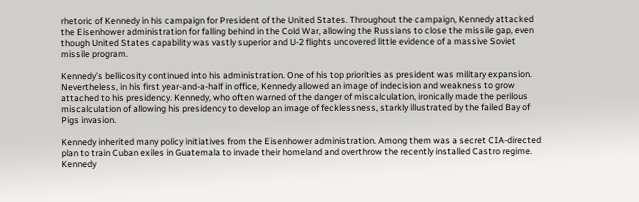rhetoric of Kennedy in his campaign for President of the United States. Throughout the campaign, Kennedy attacked the Eisenhower administration for falling behind in the Cold War, allowing the Russians to close the missile gap, even though United States capability was vastly superior and U-2 flights uncovered little evidence of a massive Soviet missile program.

Kennedy’s bellicosity continued into his administration. One of his top priorities as president was military expansion. Nevertheless, in his first year-and-a-half in office, Kennedy allowed an image of indecision and weakness to grow attached to his presidency. Kennedy, who often warned of the danger of miscalculation, ironically made the perilous miscalculation of allowing his presidency to develop an image of fecklessness, starkly illustrated by the failed Bay of Pigs invasion.

Kennedy inherited many policy initiatives from the Eisenhower administration. Among them was a secret CIA-directed plan to train Cuban exiles in Guatemala to invade their homeland and overthrow the recently installed Castro regime. Kennedy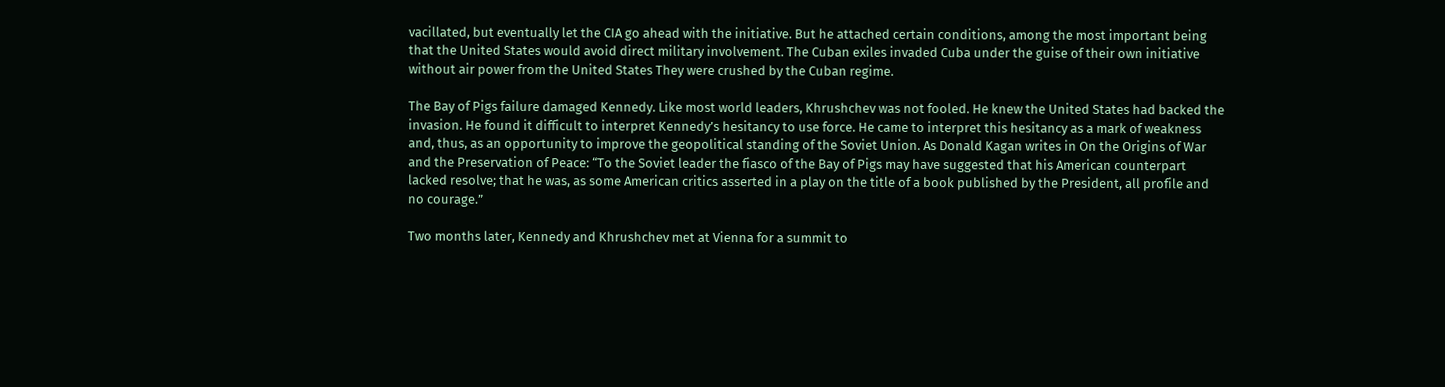vacillated, but eventually let the CIA go ahead with the initiative. But he attached certain conditions, among the most important being that the United States would avoid direct military involvement. The Cuban exiles invaded Cuba under the guise of their own initiative without air power from the United States They were crushed by the Cuban regime.

The Bay of Pigs failure damaged Kennedy. Like most world leaders, Khrushchev was not fooled. He knew the United States had backed the invasion. He found it difficult to interpret Kennedy’s hesitancy to use force. He came to interpret this hesitancy as a mark of weakness and, thus, as an opportunity to improve the geopolitical standing of the Soviet Union. As Donald Kagan writes in On the Origins of War and the Preservation of Peace: “To the Soviet leader the fiasco of the Bay of Pigs may have suggested that his American counterpart lacked resolve; that he was, as some American critics asserted in a play on the title of a book published by the President, all profile and no courage.”

Two months later, Kennedy and Khrushchev met at Vienna for a summit to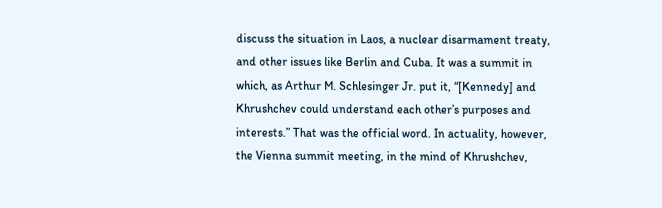discuss the situation in Laos, a nuclear disarmament treaty, and other issues like Berlin and Cuba. It was a summit in which, as Arthur M. Schlesinger Jr. put it, “[Kennedy] and Khrushchev could understand each other’s purposes and interests.” That was the official word. In actuality, however, the Vienna summit meeting, in the mind of Khrushchev,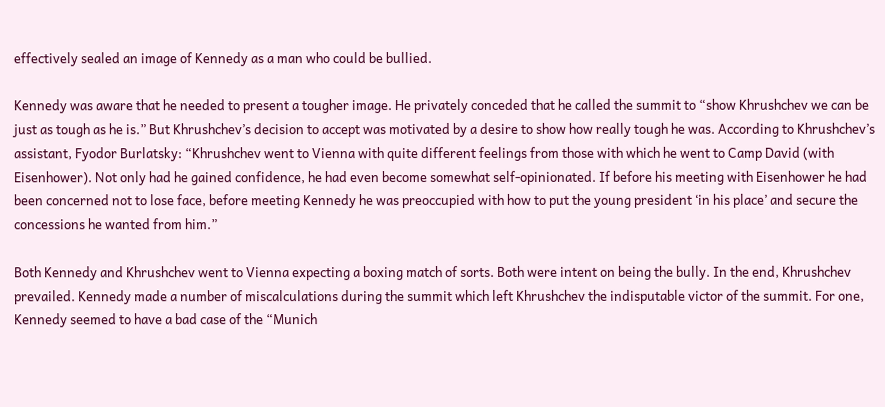effectively sealed an image of Kennedy as a man who could be bullied.

Kennedy was aware that he needed to present a tougher image. He privately conceded that he called the summit to “show Khrushchev we can be just as tough as he is.” But Khrushchev’s decision to accept was motivated by a desire to show how really tough he was. According to Khrushchev’s assistant, Fyodor Burlatsky: “Khrushchev went to Vienna with quite different feelings from those with which he went to Camp David (with Eisenhower). Not only had he gained confidence, he had even become somewhat self-opinionated. If before his meeting with Eisenhower he had been concerned not to lose face, before meeting Kennedy he was preoccupied with how to put the young president ‘in his place’ and secure the concessions he wanted from him.”

Both Kennedy and Khrushchev went to Vienna expecting a boxing match of sorts. Both were intent on being the bully. In the end, Khrushchev prevailed. Kennedy made a number of miscalculations during the summit which left Khrushchev the indisputable victor of the summit. For one, Kennedy seemed to have a bad case of the “Munich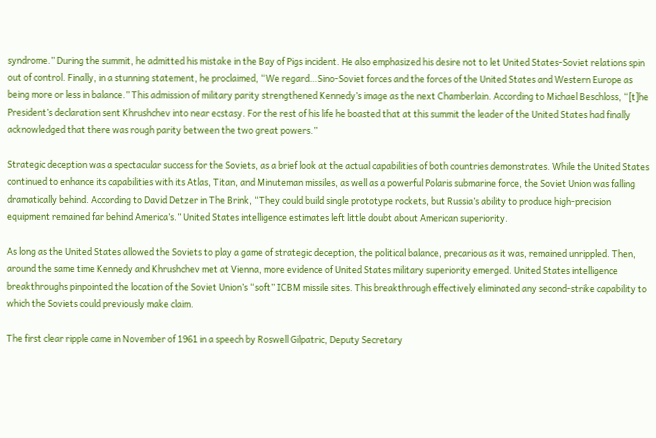syndrome.” During the summit, he admitted his mistake in the Bay of Pigs incident. He also emphasized his desire not to let United States-Soviet relations spin out of control. Finally, in a stunning statement, he proclaimed, “We regard…Sino-Soviet forces and the forces of the United States and Western Europe as being more or less in balance.” This admission of military parity strengthened Kennedy’s image as the next Chamberlain. According to Michael Beschloss, “[t]he President’s declaration sent Khrushchev into near ecstasy. For the rest of his life he boasted that at this summit the leader of the United States had finally acknowledged that there was rough parity between the two great powers.”

Strategic deception was a spectacular success for the Soviets, as a brief look at the actual capabilities of both countries demonstrates. While the United States continued to enhance its capabilities with its Atlas, Titan, and Minuteman missiles, as well as a powerful Polaris submarine force, the Soviet Union was falling dramatically behind. According to David Detzer in The Brink, “They could build single prototype rockets, but Russia’s ability to produce high-precision equipment remained far behind America’s.” United States intelligence estimates left little doubt about American superiority.

As long as the United States allowed the Soviets to play a game of strategic deception, the political balance, precarious as it was, remained unrippled. Then, around the same time Kennedy and Khrushchev met at Vienna, more evidence of United States military superiority emerged. United States intelligence breakthroughs pinpointed the location of the Soviet Union’s “soft” ICBM missile sites. This breakthrough effectively eliminated any second-strike capability to which the Soviets could previously make claim.

The first clear ripple came in November of 1961 in a speech by Roswell Gilpatric, Deputy Secretary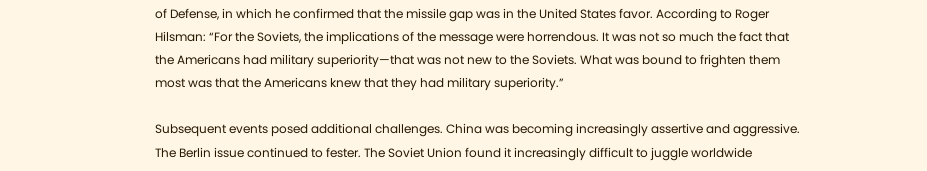of Defense, in which he confirmed that the missile gap was in the United States favor. According to Roger Hilsman: “For the Soviets, the implications of the message were horrendous. It was not so much the fact that the Americans had military superiority—that was not new to the Soviets. What was bound to frighten them most was that the Americans knew that they had military superiority.”

Subsequent events posed additional challenges. China was becoming increasingly assertive and aggressive. The Berlin issue continued to fester. The Soviet Union found it increasingly difficult to juggle worldwide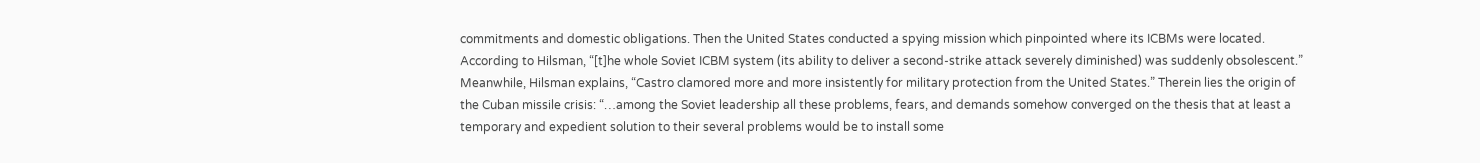commitments and domestic obligations. Then the United States conducted a spying mission which pinpointed where its ICBMs were located. According to Hilsman, “[t]he whole Soviet ICBM system (its ability to deliver a second-strike attack severely diminished) was suddenly obsolescent.” Meanwhile, Hilsman explains, “Castro clamored more and more insistently for military protection from the United States.” Therein lies the origin of the Cuban missile crisis: “…among the Soviet leadership all these problems, fears, and demands somehow converged on the thesis that at least a temporary and expedient solution to their several problems would be to install some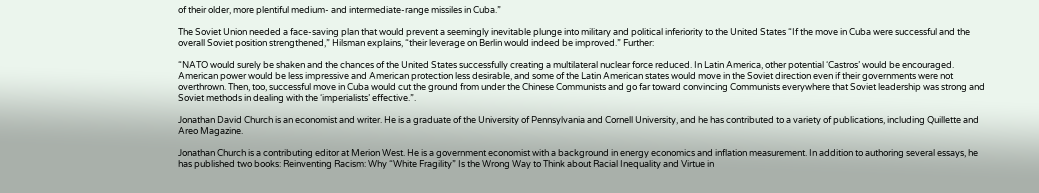of their older, more plentiful medium- and intermediate-range missiles in Cuba.”

The Soviet Union needed a face-saving plan that would prevent a seemingly inevitable plunge into military and political inferiority to the United States “If the move in Cuba were successful and the overall Soviet position strengthened,” Hilsman explains, “their leverage on Berlin would indeed be improved.” Further:

“NATO would surely be shaken and the chances of the United States successfully creating a multilateral nuclear force reduced. In Latin America, other potential ‘Castros’ would be encouraged. American power would be less impressive and American protection less desirable, and some of the Latin American states would move in the Soviet direction even if their governments were not overthrown. Then, too, successful move in Cuba would cut the ground from under the Chinese Communists and go far toward convincing Communists everywhere that Soviet leadership was strong and Soviet methods in dealing with the ‘imperialists’ effective.”.

Jonathan David Church is an economist and writer. He is a graduate of the University of Pennsylvania and Cornell University, and he has contributed to a variety of publications, including Quillette and Areo Magazine.

Jonathan Church is a contributing editor at Merion West. He is a government economist with a background in energy economics and inflation measurement. In addition to authoring several essays, he has published two books: Reinventing Racism: Why “White Fragility” Is the Wrong Way to Think about Racial Inequality and Virtue in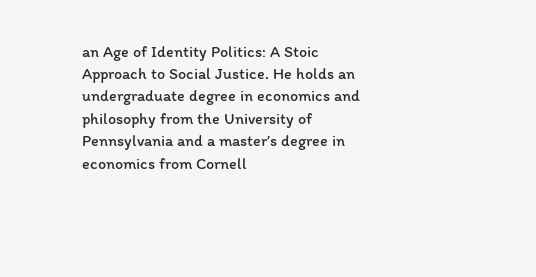an Age of Identity Politics: A Stoic Approach to Social Justice. He holds an undergraduate degree in economics and philosophy from the University of Pennsylvania and a master’s degree in economics from Cornell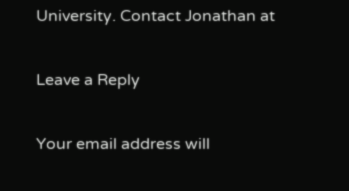University. Contact Jonathan at

Leave a Reply

Your email address will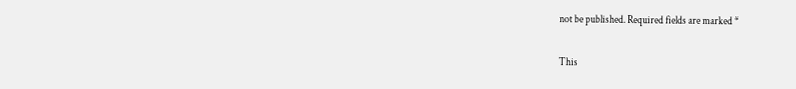not be published. Required fields are marked *

This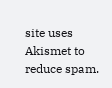site uses Akismet to reduce spam.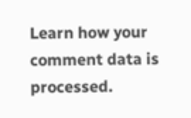Learn how your comment data is processed.